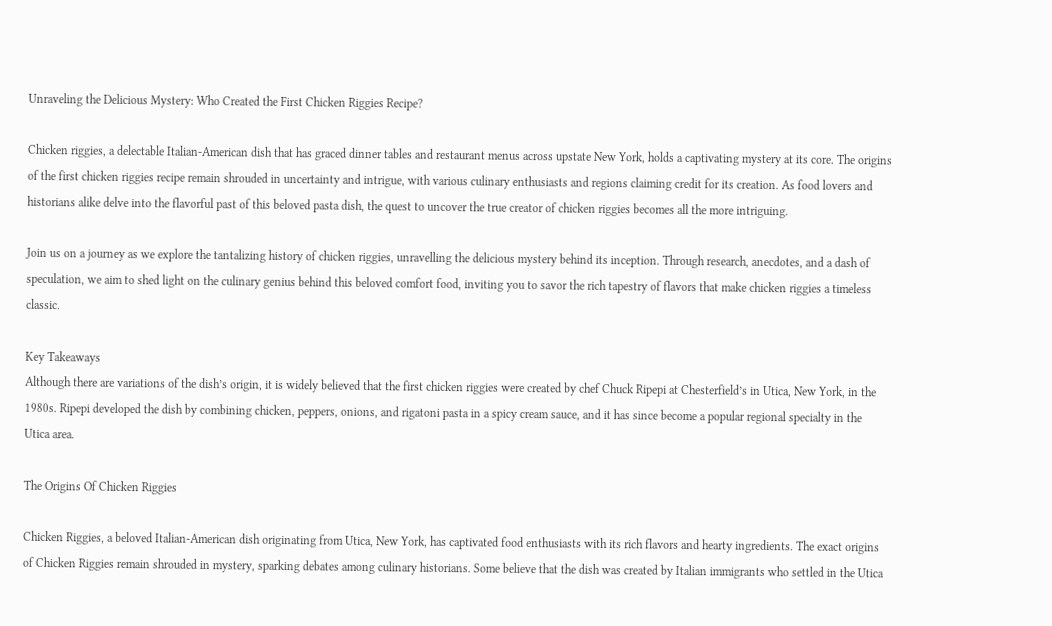Unraveling the Delicious Mystery: Who Created the First Chicken Riggies Recipe?

Chicken riggies, a delectable Italian-American dish that has graced dinner tables and restaurant menus across upstate New York, holds a captivating mystery at its core. The origins of the first chicken riggies recipe remain shrouded in uncertainty and intrigue, with various culinary enthusiasts and regions claiming credit for its creation. As food lovers and historians alike delve into the flavorful past of this beloved pasta dish, the quest to uncover the true creator of chicken riggies becomes all the more intriguing.

Join us on a journey as we explore the tantalizing history of chicken riggies, unravelling the delicious mystery behind its inception. Through research, anecdotes, and a dash of speculation, we aim to shed light on the culinary genius behind this beloved comfort food, inviting you to savor the rich tapestry of flavors that make chicken riggies a timeless classic.

Key Takeaways
Although there are variations of the dish’s origin, it is widely believed that the first chicken riggies were created by chef Chuck Ripepi at Chesterfield’s in Utica, New York, in the 1980s. Ripepi developed the dish by combining chicken, peppers, onions, and rigatoni pasta in a spicy cream sauce, and it has since become a popular regional specialty in the Utica area.

The Origins Of Chicken Riggies

Chicken Riggies, a beloved Italian-American dish originating from Utica, New York, has captivated food enthusiasts with its rich flavors and hearty ingredients. The exact origins of Chicken Riggies remain shrouded in mystery, sparking debates among culinary historians. Some believe that the dish was created by Italian immigrants who settled in the Utica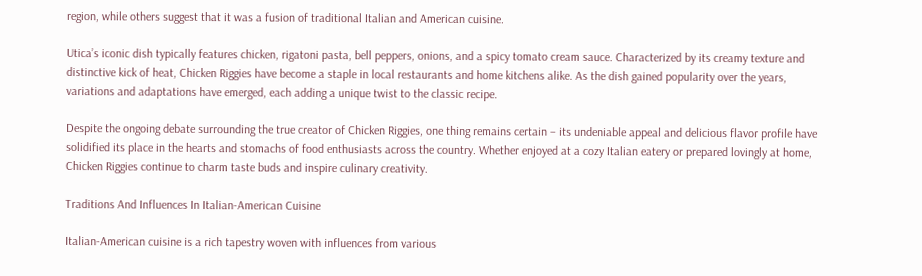region, while others suggest that it was a fusion of traditional Italian and American cuisine.

Utica’s iconic dish typically features chicken, rigatoni pasta, bell peppers, onions, and a spicy tomato cream sauce. Characterized by its creamy texture and distinctive kick of heat, Chicken Riggies have become a staple in local restaurants and home kitchens alike. As the dish gained popularity over the years, variations and adaptations have emerged, each adding a unique twist to the classic recipe.

Despite the ongoing debate surrounding the true creator of Chicken Riggies, one thing remains certain – its undeniable appeal and delicious flavor profile have solidified its place in the hearts and stomachs of food enthusiasts across the country. Whether enjoyed at a cozy Italian eatery or prepared lovingly at home, Chicken Riggies continue to charm taste buds and inspire culinary creativity.

Traditions And Influences In Italian-American Cuisine

Italian-American cuisine is a rich tapestry woven with influences from various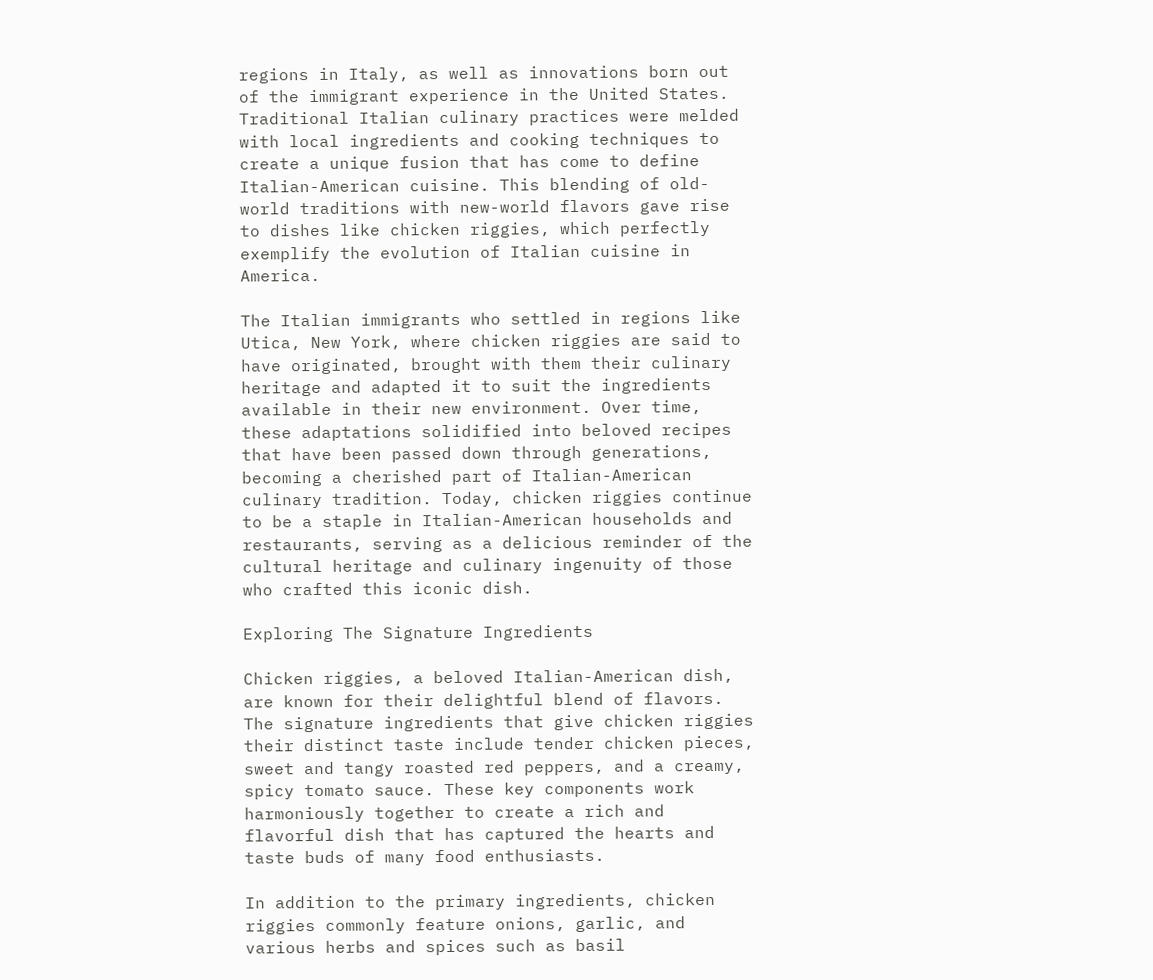regions in Italy, as well as innovations born out of the immigrant experience in the United States. Traditional Italian culinary practices were melded with local ingredients and cooking techniques to create a unique fusion that has come to define Italian-American cuisine. This blending of old-world traditions with new-world flavors gave rise to dishes like chicken riggies, which perfectly exemplify the evolution of Italian cuisine in America.

The Italian immigrants who settled in regions like Utica, New York, where chicken riggies are said to have originated, brought with them their culinary heritage and adapted it to suit the ingredients available in their new environment. Over time, these adaptations solidified into beloved recipes that have been passed down through generations, becoming a cherished part of Italian-American culinary tradition. Today, chicken riggies continue to be a staple in Italian-American households and restaurants, serving as a delicious reminder of the cultural heritage and culinary ingenuity of those who crafted this iconic dish.

Exploring The Signature Ingredients

Chicken riggies, a beloved Italian-American dish, are known for their delightful blend of flavors. The signature ingredients that give chicken riggies their distinct taste include tender chicken pieces, sweet and tangy roasted red peppers, and a creamy, spicy tomato sauce. These key components work harmoniously together to create a rich and flavorful dish that has captured the hearts and taste buds of many food enthusiasts.

In addition to the primary ingredients, chicken riggies commonly feature onions, garlic, and various herbs and spices such as basil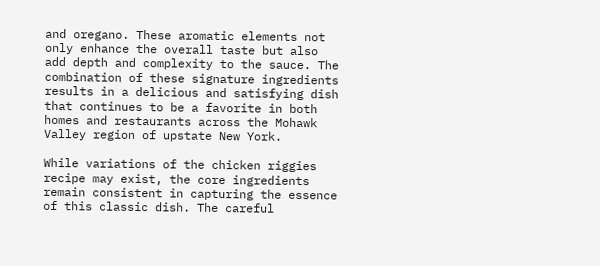and oregano. These aromatic elements not only enhance the overall taste but also add depth and complexity to the sauce. The combination of these signature ingredients results in a delicious and satisfying dish that continues to be a favorite in both homes and restaurants across the Mohawk Valley region of upstate New York.

While variations of the chicken riggies recipe may exist, the core ingredients remain consistent in capturing the essence of this classic dish. The careful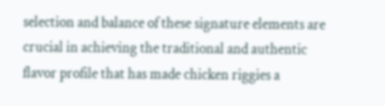selection and balance of these signature elements are crucial in achieving the traditional and authentic flavor profile that has made chicken riggies a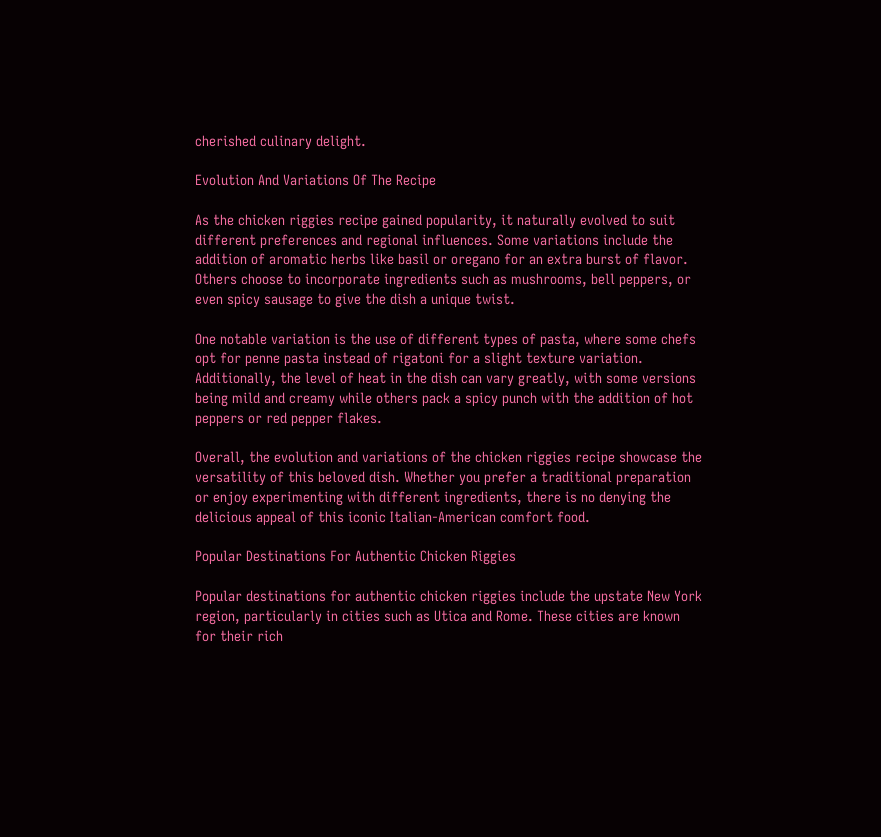cherished culinary delight.

Evolution And Variations Of The Recipe

As the chicken riggies recipe gained popularity, it naturally evolved to suit different preferences and regional influences. Some variations include the addition of aromatic herbs like basil or oregano for an extra burst of flavor. Others choose to incorporate ingredients such as mushrooms, bell peppers, or even spicy sausage to give the dish a unique twist.

One notable variation is the use of different types of pasta, where some chefs opt for penne pasta instead of rigatoni for a slight texture variation. Additionally, the level of heat in the dish can vary greatly, with some versions being mild and creamy while others pack a spicy punch with the addition of hot peppers or red pepper flakes.

Overall, the evolution and variations of the chicken riggies recipe showcase the versatility of this beloved dish. Whether you prefer a traditional preparation or enjoy experimenting with different ingredients, there is no denying the delicious appeal of this iconic Italian-American comfort food.

Popular Destinations For Authentic Chicken Riggies

Popular destinations for authentic chicken riggies include the upstate New York region, particularly in cities such as Utica and Rome. These cities are known for their rich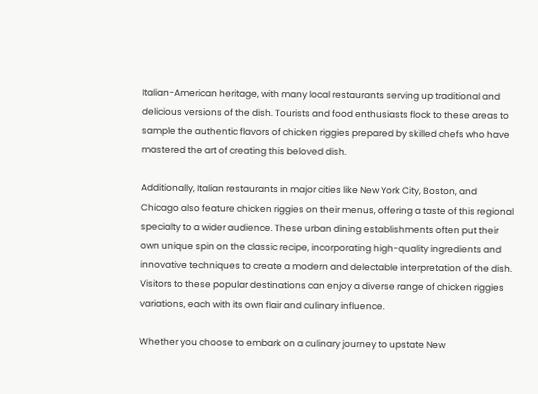Italian-American heritage, with many local restaurants serving up traditional and delicious versions of the dish. Tourists and food enthusiasts flock to these areas to sample the authentic flavors of chicken riggies prepared by skilled chefs who have mastered the art of creating this beloved dish.

Additionally, Italian restaurants in major cities like New York City, Boston, and Chicago also feature chicken riggies on their menus, offering a taste of this regional specialty to a wider audience. These urban dining establishments often put their own unique spin on the classic recipe, incorporating high-quality ingredients and innovative techniques to create a modern and delectable interpretation of the dish. Visitors to these popular destinations can enjoy a diverse range of chicken riggies variations, each with its own flair and culinary influence.

Whether you choose to embark on a culinary journey to upstate New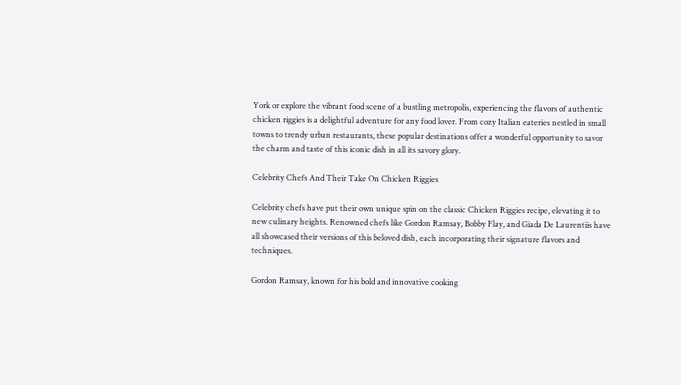York or explore the vibrant food scene of a bustling metropolis, experiencing the flavors of authentic chicken riggies is a delightful adventure for any food lover. From cozy Italian eateries nestled in small towns to trendy urban restaurants, these popular destinations offer a wonderful opportunity to savor the charm and taste of this iconic dish in all its savory glory.

Celebrity Chefs And Their Take On Chicken Riggies

Celebrity chefs have put their own unique spin on the classic Chicken Riggies recipe, elevating it to new culinary heights. Renowned chefs like Gordon Ramsay, Bobby Flay, and Giada De Laurentiis have all showcased their versions of this beloved dish, each incorporating their signature flavors and techniques.

Gordon Ramsay, known for his bold and innovative cooking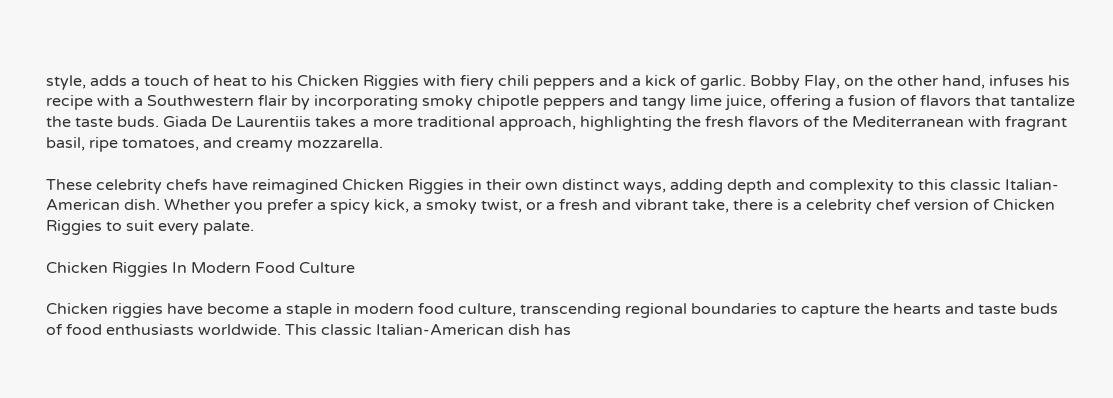style, adds a touch of heat to his Chicken Riggies with fiery chili peppers and a kick of garlic. Bobby Flay, on the other hand, infuses his recipe with a Southwestern flair by incorporating smoky chipotle peppers and tangy lime juice, offering a fusion of flavors that tantalize the taste buds. Giada De Laurentiis takes a more traditional approach, highlighting the fresh flavors of the Mediterranean with fragrant basil, ripe tomatoes, and creamy mozzarella.

These celebrity chefs have reimagined Chicken Riggies in their own distinct ways, adding depth and complexity to this classic Italian-American dish. Whether you prefer a spicy kick, a smoky twist, or a fresh and vibrant take, there is a celebrity chef version of Chicken Riggies to suit every palate.

Chicken Riggies In Modern Food Culture

Chicken riggies have become a staple in modern food culture, transcending regional boundaries to capture the hearts and taste buds of food enthusiasts worldwide. This classic Italian-American dish has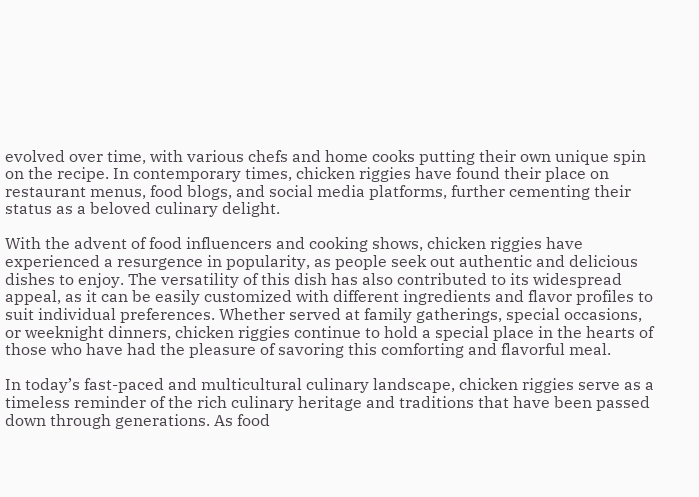evolved over time, with various chefs and home cooks putting their own unique spin on the recipe. In contemporary times, chicken riggies have found their place on restaurant menus, food blogs, and social media platforms, further cementing their status as a beloved culinary delight.

With the advent of food influencers and cooking shows, chicken riggies have experienced a resurgence in popularity, as people seek out authentic and delicious dishes to enjoy. The versatility of this dish has also contributed to its widespread appeal, as it can be easily customized with different ingredients and flavor profiles to suit individual preferences. Whether served at family gatherings, special occasions, or weeknight dinners, chicken riggies continue to hold a special place in the hearts of those who have had the pleasure of savoring this comforting and flavorful meal.

In today’s fast-paced and multicultural culinary landscape, chicken riggies serve as a timeless reminder of the rich culinary heritage and traditions that have been passed down through generations. As food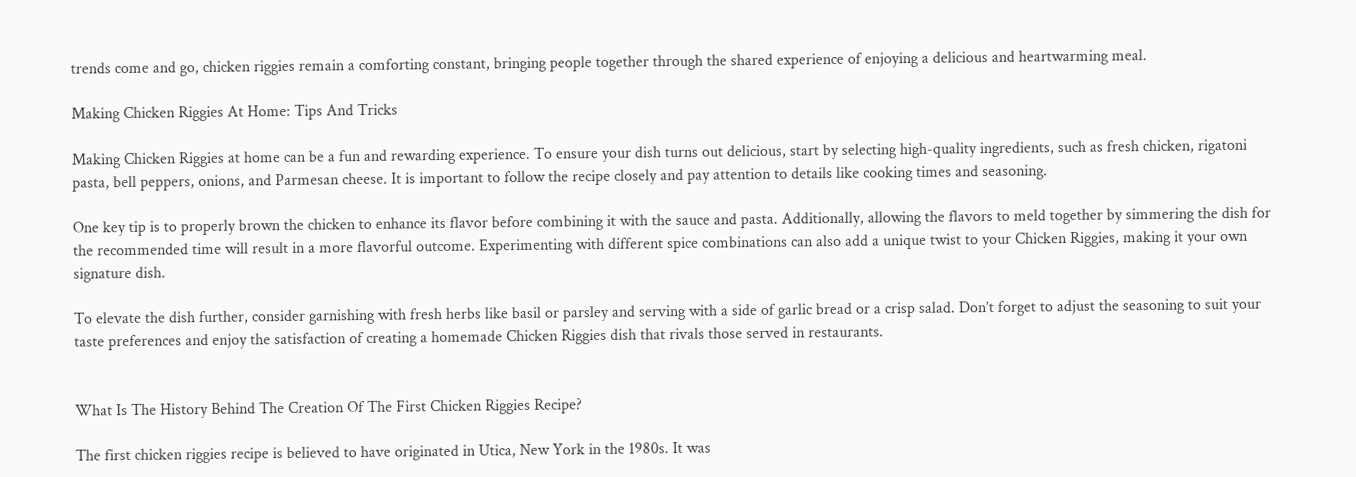trends come and go, chicken riggies remain a comforting constant, bringing people together through the shared experience of enjoying a delicious and heartwarming meal.

Making Chicken Riggies At Home: Tips And Tricks

Making Chicken Riggies at home can be a fun and rewarding experience. To ensure your dish turns out delicious, start by selecting high-quality ingredients, such as fresh chicken, rigatoni pasta, bell peppers, onions, and Parmesan cheese. It is important to follow the recipe closely and pay attention to details like cooking times and seasoning.

One key tip is to properly brown the chicken to enhance its flavor before combining it with the sauce and pasta. Additionally, allowing the flavors to meld together by simmering the dish for the recommended time will result in a more flavorful outcome. Experimenting with different spice combinations can also add a unique twist to your Chicken Riggies, making it your own signature dish.

To elevate the dish further, consider garnishing with fresh herbs like basil or parsley and serving with a side of garlic bread or a crisp salad. Don’t forget to adjust the seasoning to suit your taste preferences and enjoy the satisfaction of creating a homemade Chicken Riggies dish that rivals those served in restaurants.


What Is The History Behind The Creation Of The First Chicken Riggies Recipe?

The first chicken riggies recipe is believed to have originated in Utica, New York in the 1980s. It was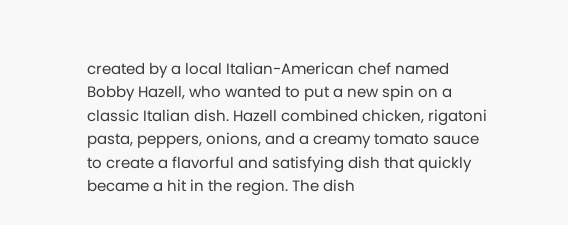created by a local Italian-American chef named Bobby Hazell, who wanted to put a new spin on a classic Italian dish. Hazell combined chicken, rigatoni pasta, peppers, onions, and a creamy tomato sauce to create a flavorful and satisfying dish that quickly became a hit in the region. The dish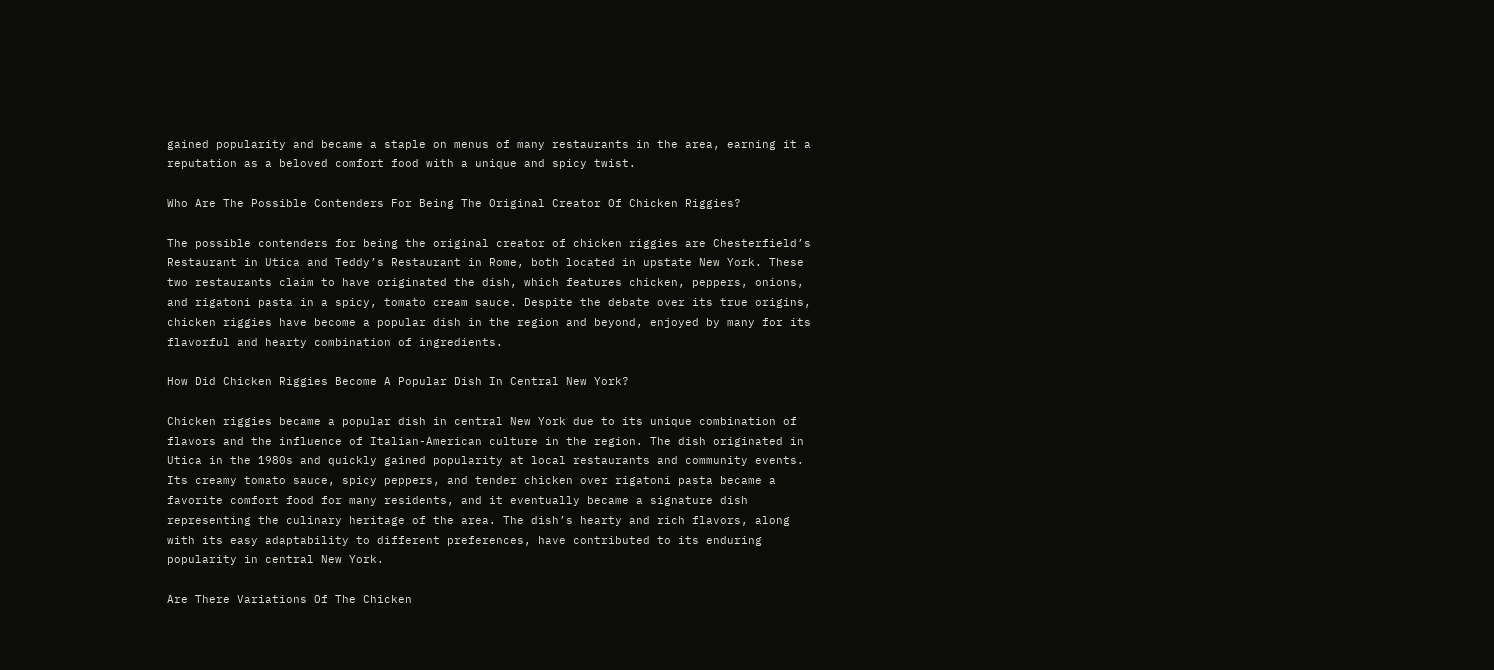gained popularity and became a staple on menus of many restaurants in the area, earning it a reputation as a beloved comfort food with a unique and spicy twist.

Who Are The Possible Contenders For Being The Original Creator Of Chicken Riggies?

The possible contenders for being the original creator of chicken riggies are Chesterfield’s Restaurant in Utica and Teddy’s Restaurant in Rome, both located in upstate New York. These two restaurants claim to have originated the dish, which features chicken, peppers, onions, and rigatoni pasta in a spicy, tomato cream sauce. Despite the debate over its true origins, chicken riggies have become a popular dish in the region and beyond, enjoyed by many for its flavorful and hearty combination of ingredients.

How Did Chicken Riggies Become A Popular Dish In Central New York?

Chicken riggies became a popular dish in central New York due to its unique combination of flavors and the influence of Italian-American culture in the region. The dish originated in Utica in the 1980s and quickly gained popularity at local restaurants and community events. Its creamy tomato sauce, spicy peppers, and tender chicken over rigatoni pasta became a favorite comfort food for many residents, and it eventually became a signature dish representing the culinary heritage of the area. The dish’s hearty and rich flavors, along with its easy adaptability to different preferences, have contributed to its enduring popularity in central New York.

Are There Variations Of The Chicken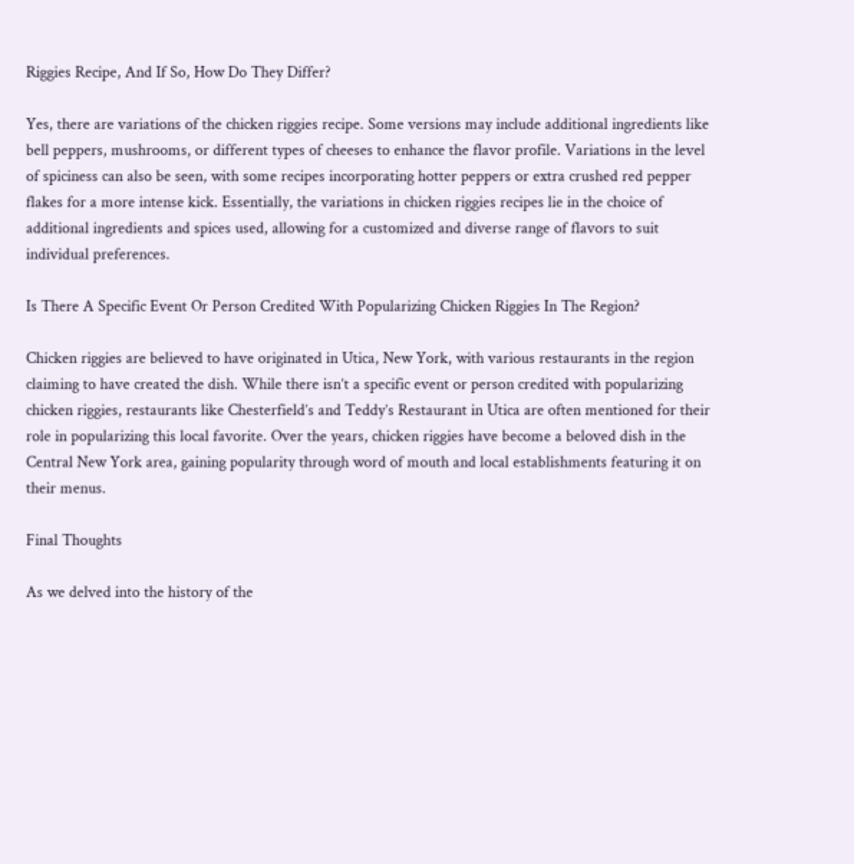Riggies Recipe, And If So, How Do They Differ?

Yes, there are variations of the chicken riggies recipe. Some versions may include additional ingredients like bell peppers, mushrooms, or different types of cheeses to enhance the flavor profile. Variations in the level of spiciness can also be seen, with some recipes incorporating hotter peppers or extra crushed red pepper flakes for a more intense kick. Essentially, the variations in chicken riggies recipes lie in the choice of additional ingredients and spices used, allowing for a customized and diverse range of flavors to suit individual preferences.

Is There A Specific Event Or Person Credited With Popularizing Chicken Riggies In The Region?

Chicken riggies are believed to have originated in Utica, New York, with various restaurants in the region claiming to have created the dish. While there isn’t a specific event or person credited with popularizing chicken riggies, restaurants like Chesterfield’s and Teddy’s Restaurant in Utica are often mentioned for their role in popularizing this local favorite. Over the years, chicken riggies have become a beloved dish in the Central New York area, gaining popularity through word of mouth and local establishments featuring it on their menus.

Final Thoughts

As we delved into the history of the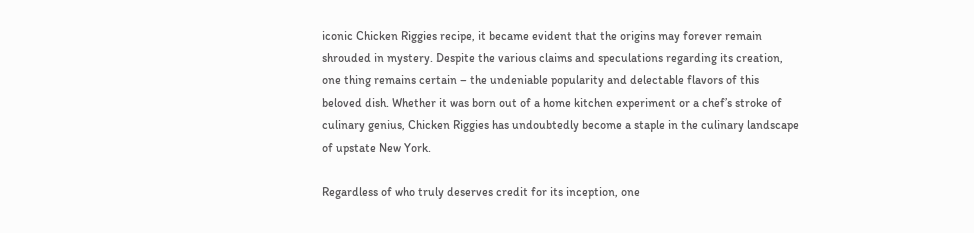iconic Chicken Riggies recipe, it became evident that the origins may forever remain shrouded in mystery. Despite the various claims and speculations regarding its creation, one thing remains certain – the undeniable popularity and delectable flavors of this beloved dish. Whether it was born out of a home kitchen experiment or a chef’s stroke of culinary genius, Chicken Riggies has undoubtedly become a staple in the culinary landscape of upstate New York.

Regardless of who truly deserves credit for its inception, one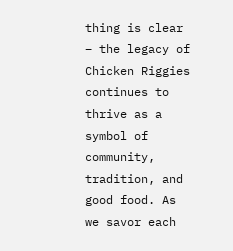thing is clear – the legacy of Chicken Riggies continues to thrive as a symbol of community, tradition, and good food. As we savor each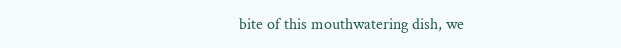bite of this mouthwatering dish, we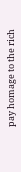pay homage to the rich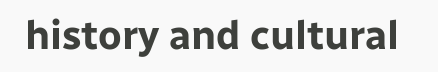history and cultural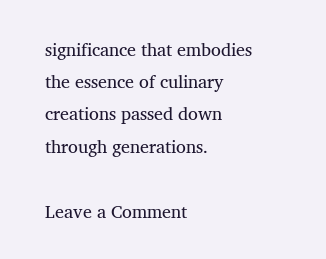significance that embodies the essence of culinary creations passed down through generations.

Leave a Comment